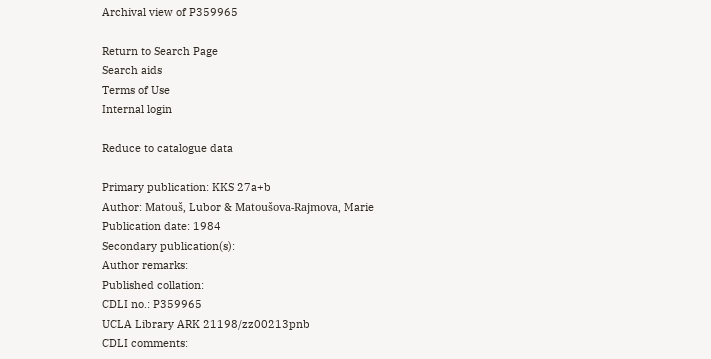Archival view of P359965

Return to Search Page
Search aids
Terms of Use
Internal login

Reduce to catalogue data

Primary publication: KKS 27a+b
Author: Matouš, Lubor & Matoušova-Rajmova, Marie
Publication date: 1984
Secondary publication(s):
Author remarks:
Published collation:
CDLI no.: P359965
UCLA Library ARK 21198/zz00213pnb
CDLI comments: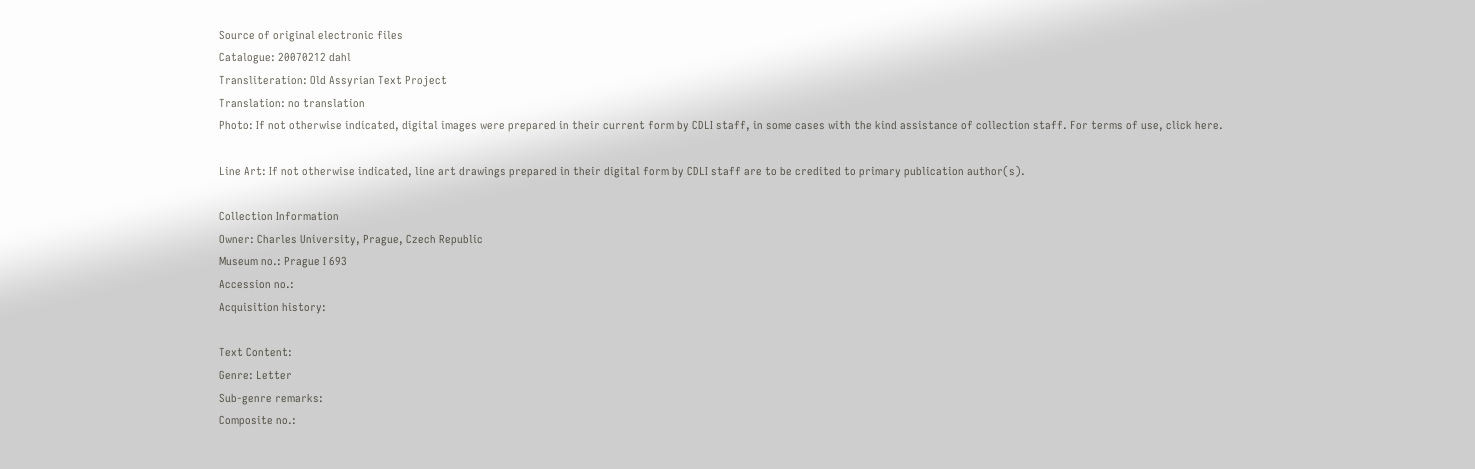Source of original electronic files
Catalogue: 20070212 dahl
Transliteration: Old Assyrian Text Project
Translation: no translation
Photo: If not otherwise indicated, digital images were prepared in their current form by CDLI staff, in some cases with the kind assistance of collection staff. For terms of use, click here.

Line Art: If not otherwise indicated, line art drawings prepared in their digital form by CDLI staff are to be credited to primary publication author(s).

Collection Information
Owner: Charles University, Prague, Czech Republic
Museum no.: Prague I 693
Accession no.:
Acquisition history:

Text Content:
Genre: Letter
Sub-genre remarks:
Composite no.: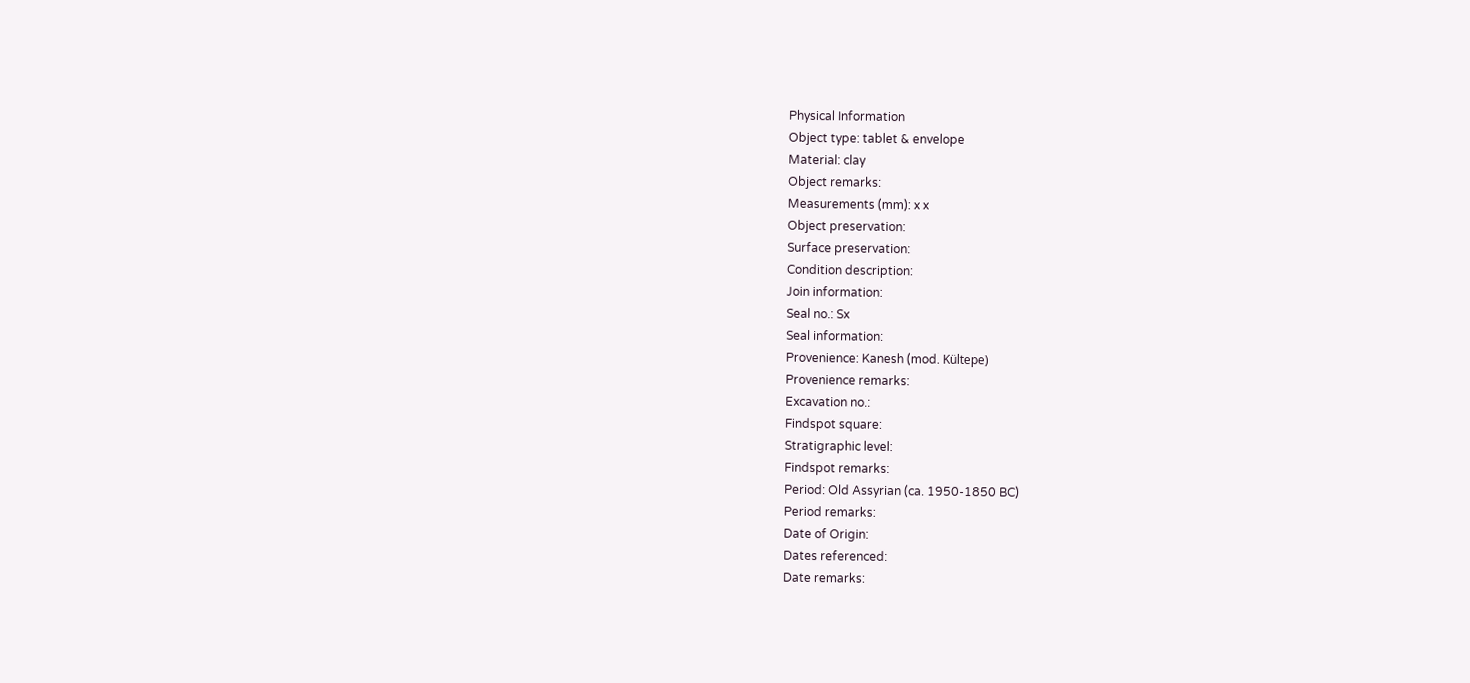Physical Information
Object type: tablet & envelope
Material: clay
Object remarks:
Measurements (mm): x x
Object preservation:
Surface preservation:
Condition description:
Join information:
Seal no.: Sx
Seal information:
Provenience: Kanesh (mod. Kültepe)
Provenience remarks:
Excavation no.:
Findspot square:
Stratigraphic level:
Findspot remarks:
Period: Old Assyrian (ca. 1950-1850 BC)
Period remarks:
Date of Origin:
Dates referenced:
Date remarks: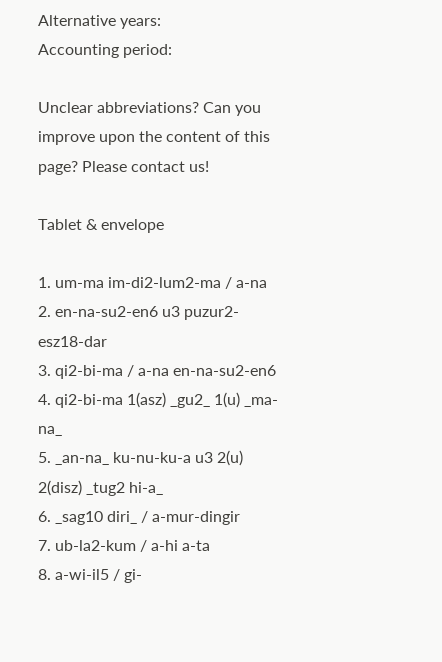Alternative years:
Accounting period:

Unclear abbreviations? Can you improve upon the content of this page? Please contact us!

Tablet & envelope

1. um-ma im-di2-lum2-ma / a-na
2. en-na-su2-en6 u3 puzur2-esz18-dar
3. qi2-bi-ma / a-na en-na-su2-en6
4. qi2-bi-ma 1(asz) _gu2_ 1(u) _ma-na_
5. _an-na_ ku-nu-ku-a u3 2(u) 2(disz) _tug2 hi-a_
6. _sag10 diri_ / a-mur-dingir
7. ub-la2-kum / a-hi a-ta
8. a-wi-il5 / gi-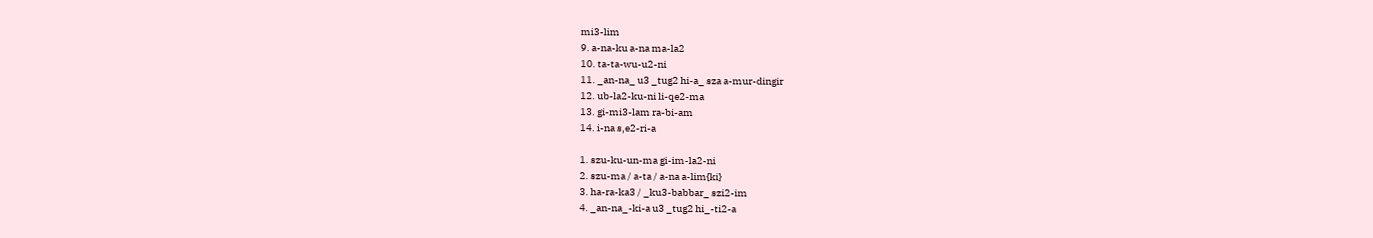mi3-lim
9. a-na-ku a-na ma-la2
10. ta-ta-wu-u2-ni
11. _an-na_ u3 _tug2 hi-a_ sza a-mur-dingir
12. ub-la2-ku-ni li-qe2-ma
13. gi-mi3-lam ra-bi-am
14. i-na s,e2-ri-a

1. szu-ku-un-ma gi-im-la2-ni
2. szu-ma / a-ta / a-na a-lim{ki}
3. ha-ra-ka3 / _ku3-babbar_ szi2-im
4. _an-na_-ki-a u3 _tug2 hi_-ti2-a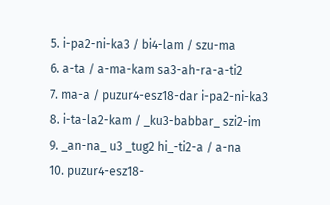5. i-pa2-ni-ka3 / bi4-lam / szu-ma
6. a-ta / a-ma-kam sa3-ah-ra-a-ti2
7. ma-a / puzur4-esz18-dar i-pa2-ni-ka3
8. i-ta-la2-kam / _ku3-babbar_ szi2-im
9. _an-na_ u3 _tug2 hi_-ti2-a / a-na
10. puzur4-esz18-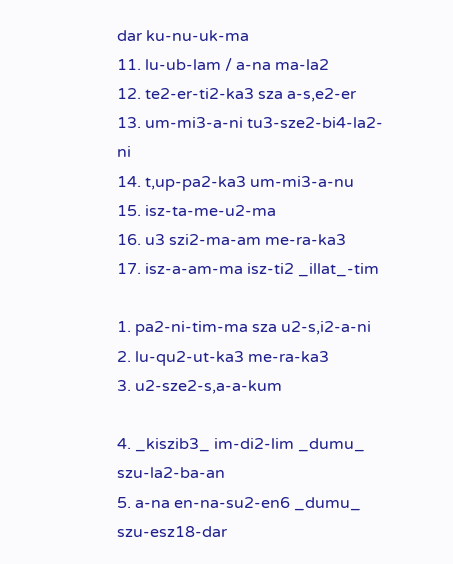dar ku-nu-uk-ma
11. lu-ub-lam / a-na ma-la2
12. te2-er-ti2-ka3 sza a-s,e2-er
13. um-mi3-a-ni tu3-sze2-bi4-la2-ni
14. t,up-pa2-ka3 um-mi3-a-nu
15. isz-ta-me-u2-ma
16. u3 szi2-ma-am me-ra-ka3
17. isz-a-am-ma isz-ti2 _illat_-tim

1. pa2-ni-tim-ma sza u2-s,i2-a-ni
2. lu-qu2-ut-ka3 me-ra-ka3
3. u2-sze2-s,a-a-kum

4. _kiszib3_ im-di2-lim _dumu_ szu-la2-ba-an
5. a-na en-na-su2-en6 _dumu_ szu-esz18-dar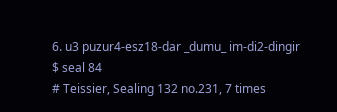6. u3 puzur4-esz18-dar _dumu_ im-di2-dingir
$ seal 84
# Teissier, Sealing 132 no.231, 7 times